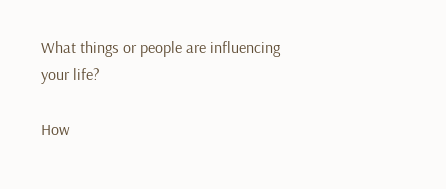What things or people are influencing your life?

How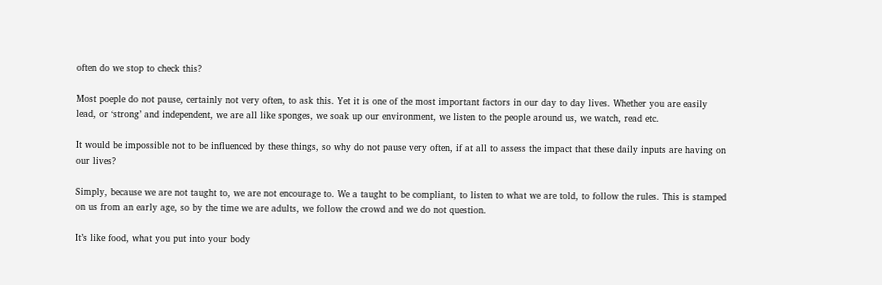often do we stop to check this?

Most poeple do not pause, certainly not very often, to ask this. Yet it is one of the most important factors in our day to day lives. Whether you are easily lead, or ‘strong’ and independent, we are all like sponges, we soak up our environment, we listen to the people around us, we watch, read etc.

It would be impossible not to be influenced by these things, so why do not pause very often, if at all to assess the impact that these daily inputs are having on our lives?

Simply, because we are not taught to, we are not encourage to. We a taught to be compliant, to listen to what we are told, to follow the rules. This is stamped on us from an early age, so by the time we are adults, we follow the crowd and we do not question.

It’s like food, what you put into your body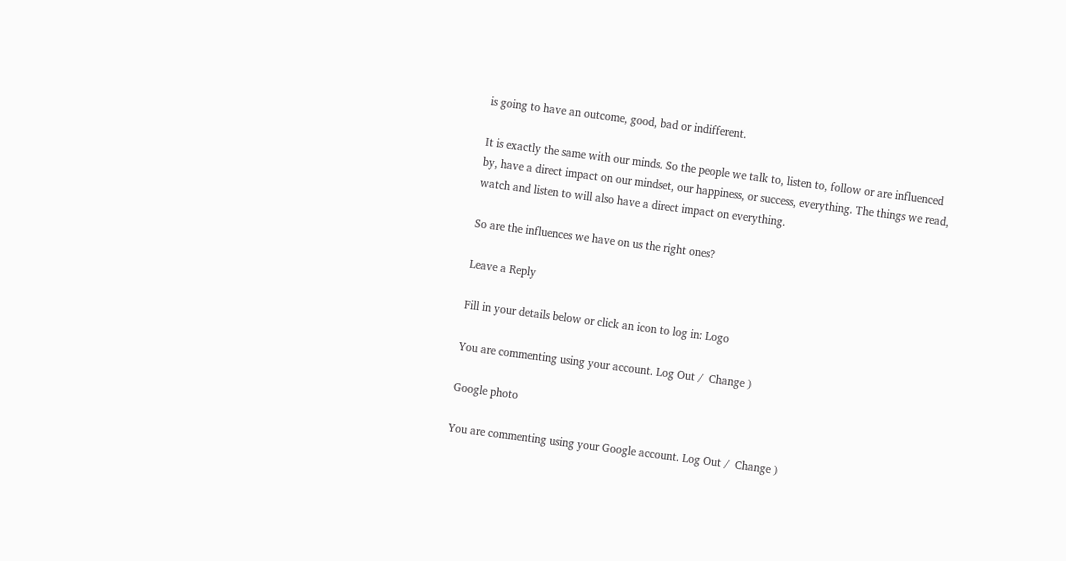is going to have an outcome, good, bad or indifferent.

It is exactly the same with our minds. So the people we talk to, listen to, follow or are influenced by, have a direct impact on our mindset, our happiness, or success, everything. The things we read, watch and listen to will also have a direct impact on everything.

So are the influences we have on us the right ones?

Leave a Reply

Fill in your details below or click an icon to log in: Logo

You are commenting using your account. Log Out /  Change )

Google photo

You are commenting using your Google account. Log Out /  Change )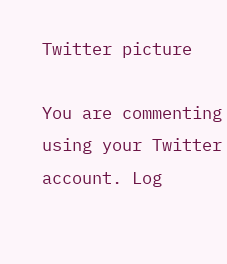Twitter picture

You are commenting using your Twitter account. Log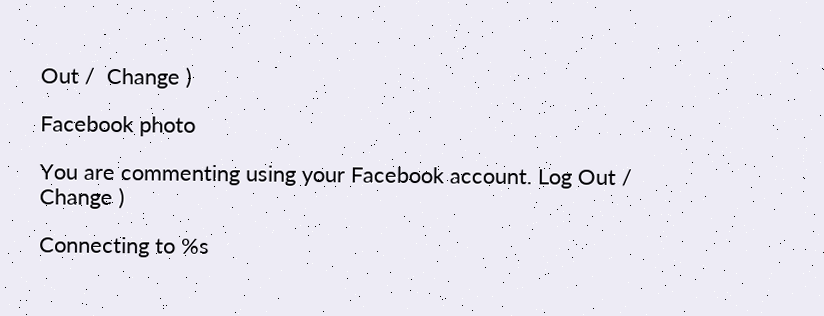Out /  Change )

Facebook photo

You are commenting using your Facebook account. Log Out /  Change )

Connecting to %s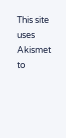This site uses Akismet to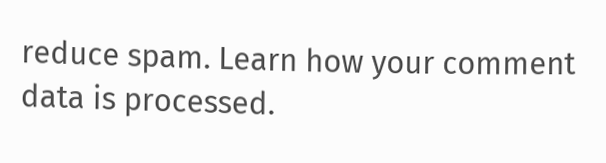reduce spam. Learn how your comment data is processed.